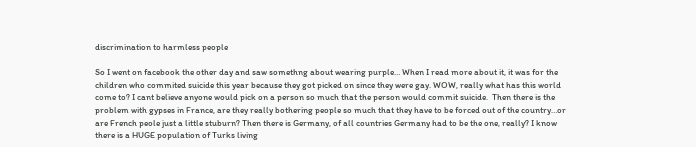discrimination to harmless people

So I went on facebook the other day and saw somethng about wearing purple… When I read more about it, it was for the children who commited suicide this year because they got picked on since they were gay. WOW, really what has this world come to? I cant believe anyone would pick on a person so much that the person would commit suicide.  Then there is the problem with gypses in France, are they really bothering people so much that they have to be forced out of the country…or are French peole just a little stuburn? Then there is Germany, of all countries Germany had to be the one, really? I know there is a HUGE population of Turks living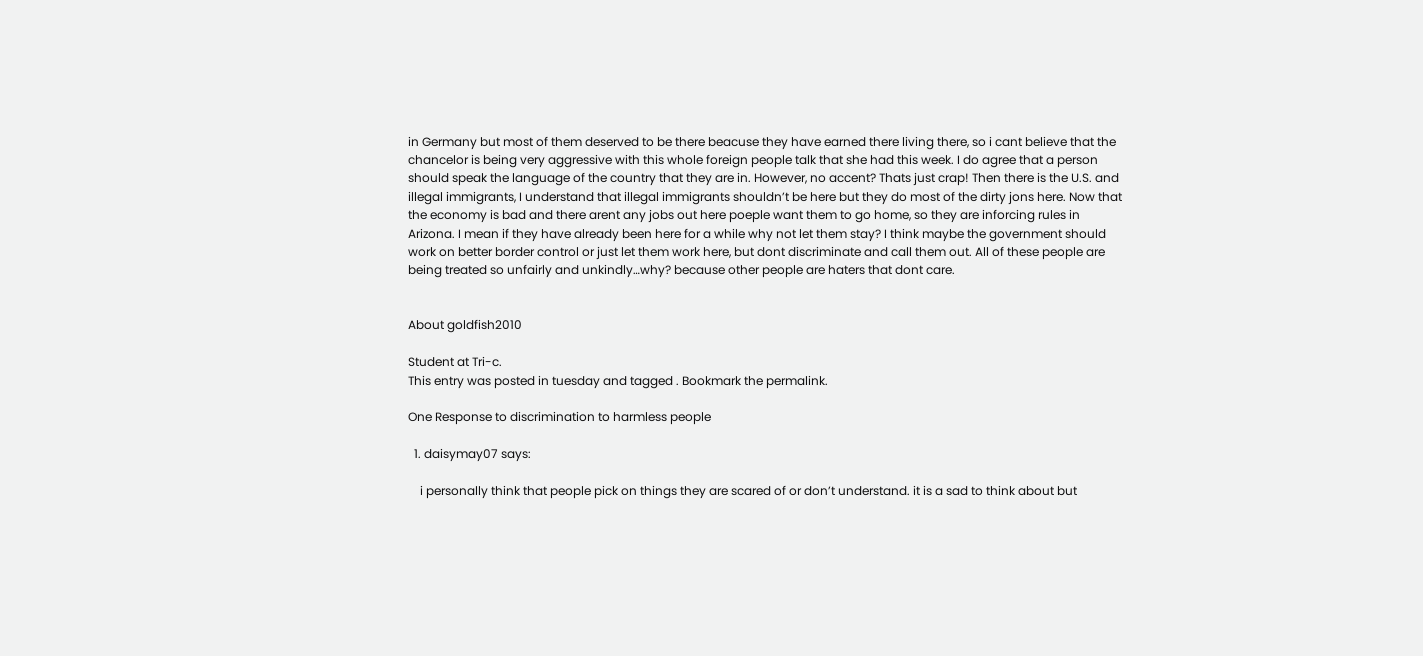in Germany but most of them deserved to be there beacuse they have earned there living there, so i cant believe that the chancelor is being very aggressive with this whole foreign people talk that she had this week. I do agree that a person should speak the language of the country that they are in. However, no accent? Thats just crap! Then there is the U.S. and illegal immigrants, I understand that illegal immigrants shouldn’t be here but they do most of the dirty jons here. Now that the economy is bad and there arent any jobs out here poeple want them to go home, so they are inforcing rules in Arizona. I mean if they have already been here for a while why not let them stay? I think maybe the government should work on better border control or just let them work here, but dont discriminate and call them out. All of these people are being treated so unfairly and unkindly…why? because other people are haters that dont care.


About goldfish2010

Student at Tri-c.
This entry was posted in tuesday and tagged . Bookmark the permalink.

One Response to discrimination to harmless people

  1. daisymay07 says:

    i personally think that people pick on things they are scared of or don’t understand. it is a sad to think about but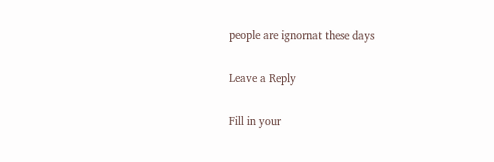people are ignornat these days

Leave a Reply

Fill in your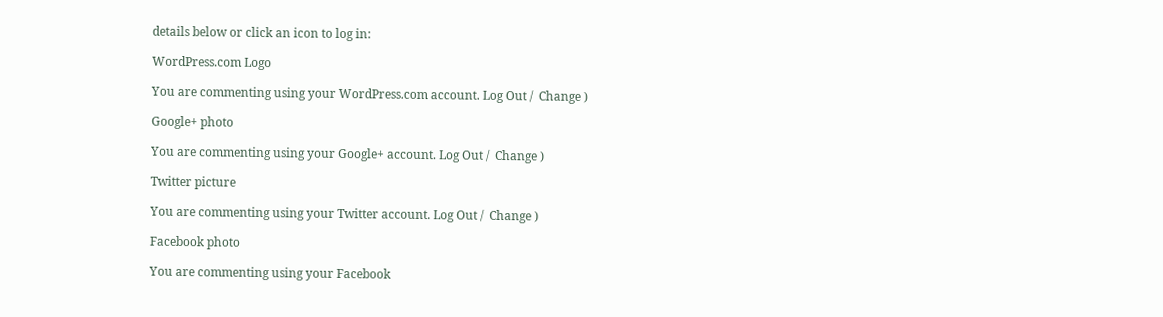details below or click an icon to log in:

WordPress.com Logo

You are commenting using your WordPress.com account. Log Out /  Change )

Google+ photo

You are commenting using your Google+ account. Log Out /  Change )

Twitter picture

You are commenting using your Twitter account. Log Out /  Change )

Facebook photo

You are commenting using your Facebook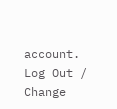account. Log Out /  Change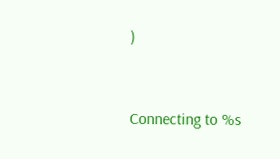)


Connecting to %s